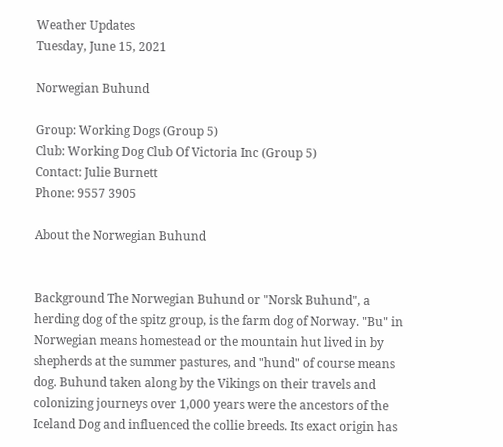Weather Updates
Tuesday, June 15, 2021

Norwegian Buhund

Group: Working Dogs (Group 5)
Club: Working Dog Club Of Victoria Inc (Group 5)
Contact: Julie Burnett
Phone: 9557 3905

About the Norwegian Buhund


Background The Norwegian Buhund or "Norsk Buhund", a herding dog of the spitz group, is the farm dog of Norway. "Bu" in Norwegian means homestead or the mountain hut lived in by shepherds at the summer pastures, and "hund" of course means dog. Buhund taken along by the Vikings on their travels and colonizing journeys over 1,000 years were the ancestors of the Iceland Dog and influenced the collie breeds. Its exact origin has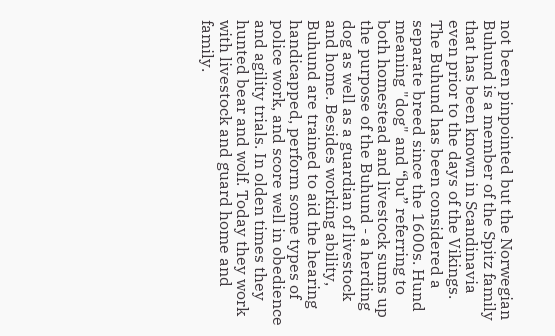not been pinpointed but the Norwegian Buhund is a member of the Spitz family that has been known in Scandinavia even prior to the days of the Vikings. The Buhund has been considered a separate breed since the 1600s. Hund meaning "dog" and “bu” referring to both homestead and livestock sums up the purpose of the Buhund - a herding dog as well as a guardian of livestock and home. Besides working ability, Buhund are trained to aid the hearing handicapped, perform some types of police work, and score well in obedience and agility trials. In olden times they hunted bear and wolf. Today they work with livestock and guard home and family.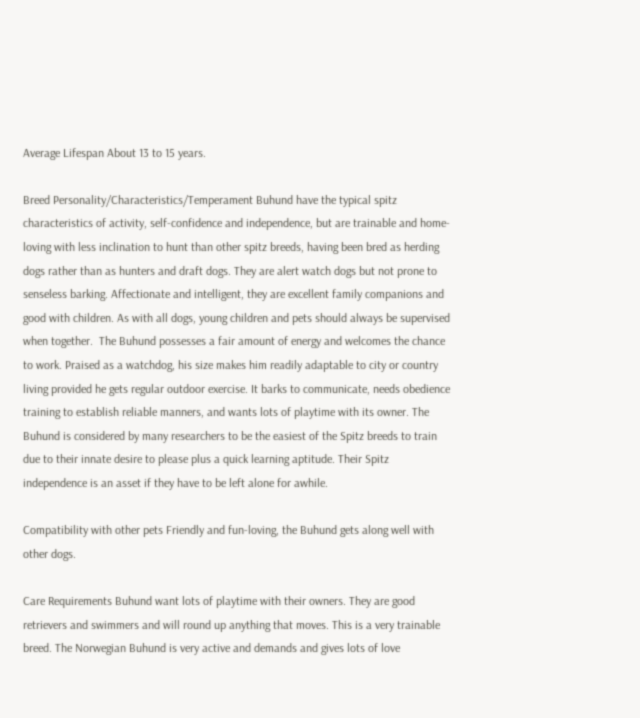Average Lifespan About 13 to 15 years.

Breed Personality/Characteristics/Temperament Buhund have the typical spitz characteristics of activity, self-confidence and independence, but are trainable and home-loving with less inclination to hunt than other spitz breeds, having been bred as herding dogs rather than as hunters and draft dogs. They are alert watch dogs but not prone to senseless barking. Affectionate and intelligent, they are excellent family companions and good with children. As with all dogs, young children and pets should always be supervised when together.  The Buhund possesses a fair amount of energy and welcomes the chance to work. Praised as a watchdog, his size makes him readily adaptable to city or country living provided he gets regular outdoor exercise. It barks to communicate, needs obedience training to establish reliable manners, and wants lots of playtime with its owner. The Buhund is considered by many researchers to be the easiest of the Spitz breeds to train due to their innate desire to please plus a quick learning aptitude. Their Spitz independence is an asset if they have to be left alone for awhile.

Compatibility with other pets Friendly and fun-loving, the Buhund gets along well with other dogs.

Care Requirements Buhund want lots of playtime with their owners. They are good retrievers and swimmers and will round up anything that moves. This is a very trainable breed. The Norwegian Buhund is very active and demands and gives lots of love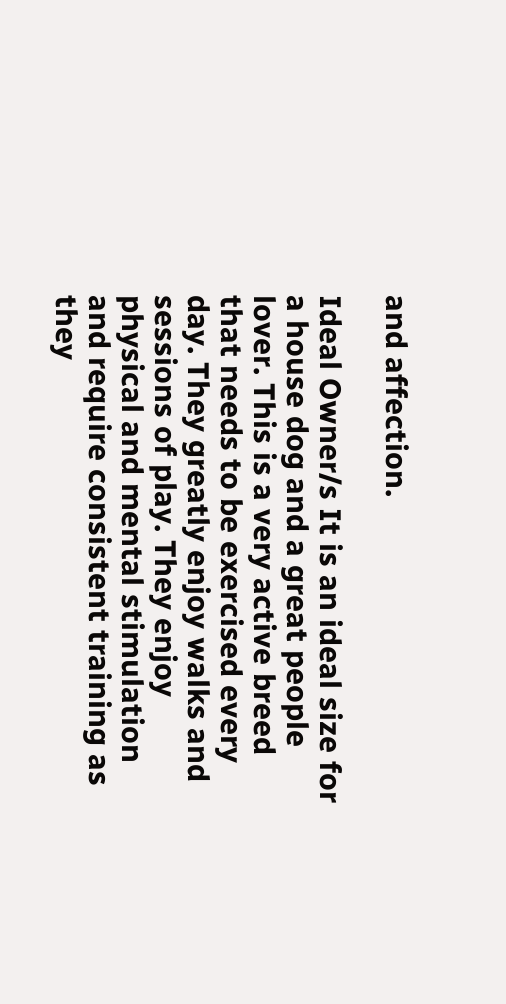and affection.

Ideal Owner/s It is an ideal size for a house dog and a great people lover. This is a very active breed that needs to be exercised every day. They greatly enjoy walks and sessions of play. They enjoy physical and mental stimulation and require consistent training as they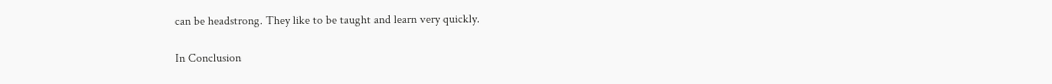can be headstrong. They like to be taught and learn very quickly.

In Conclusion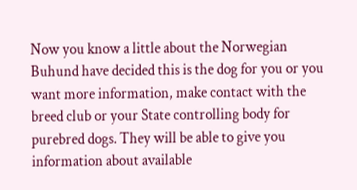Now you know a little about the Norwegian Buhund have decided this is the dog for you or you want more information, make contact with the breed club or your State controlling body for purebred dogs. They will be able to give you information about available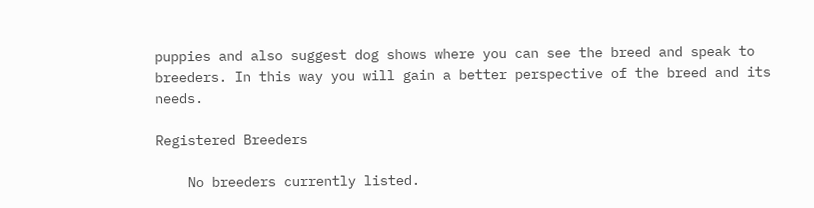puppies and also suggest dog shows where you can see the breed and speak to breeders. In this way you will gain a better perspective of the breed and its needs.

Registered Breeders

    No breeders currently listed.